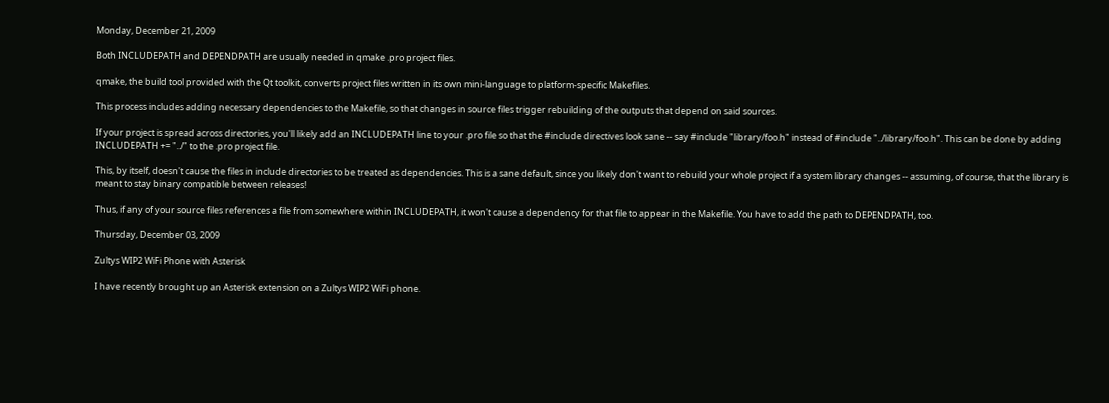Monday, December 21, 2009

Both INCLUDEPATH and DEPENDPATH are usually needed in qmake .pro project files.

qmake, the build tool provided with the Qt toolkit, converts project files written in its own mini-language to platform-specific Makefiles.

This process includes adding necessary dependencies to the Makefile, so that changes in source files trigger rebuilding of the outputs that depend on said sources.

If your project is spread across directories, you'll likely add an INCLUDEPATH line to your .pro file so that the #include directives look sane -- say #include "library/foo.h" instead of #include "../library/foo.h". This can be done by adding INCLUDEPATH += "../" to the .pro project file.

This, by itself, doesn't cause the files in include directories to be treated as dependencies. This is a sane default, since you likely don't want to rebuild your whole project if a system library changes -- assuming, of course, that the library is meant to stay binary compatible between releases!

Thus, if any of your source files references a file from somewhere within INCLUDEPATH, it won't cause a dependency for that file to appear in the Makefile. You have to add the path to DEPENDPATH, too.

Thursday, December 03, 2009

Zultys WIP2 WiFi Phone with Asterisk

I have recently brought up an Asterisk extension on a Zultys WIP2 WiFi phone.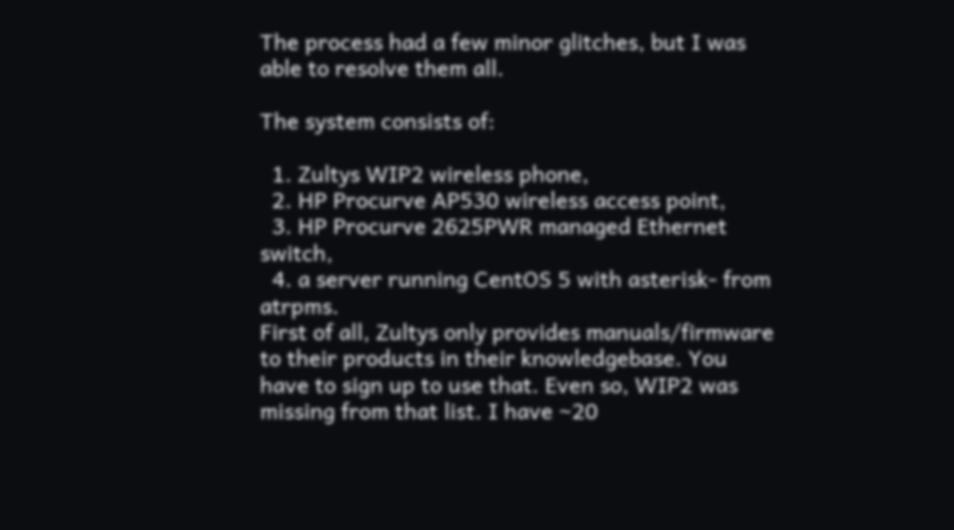The process had a few minor glitches, but I was able to resolve them all.

The system consists of:

  1. Zultys WIP2 wireless phone,
  2. HP Procurve AP530 wireless access point,
  3. HP Procurve 2625PWR managed Ethernet switch,
  4. a server running CentOS 5 with asterisk- from atrpms.
First of all, Zultys only provides manuals/firmware to their products in their knowledgebase. You have to sign up to use that. Even so, WIP2 was missing from that list. I have ~20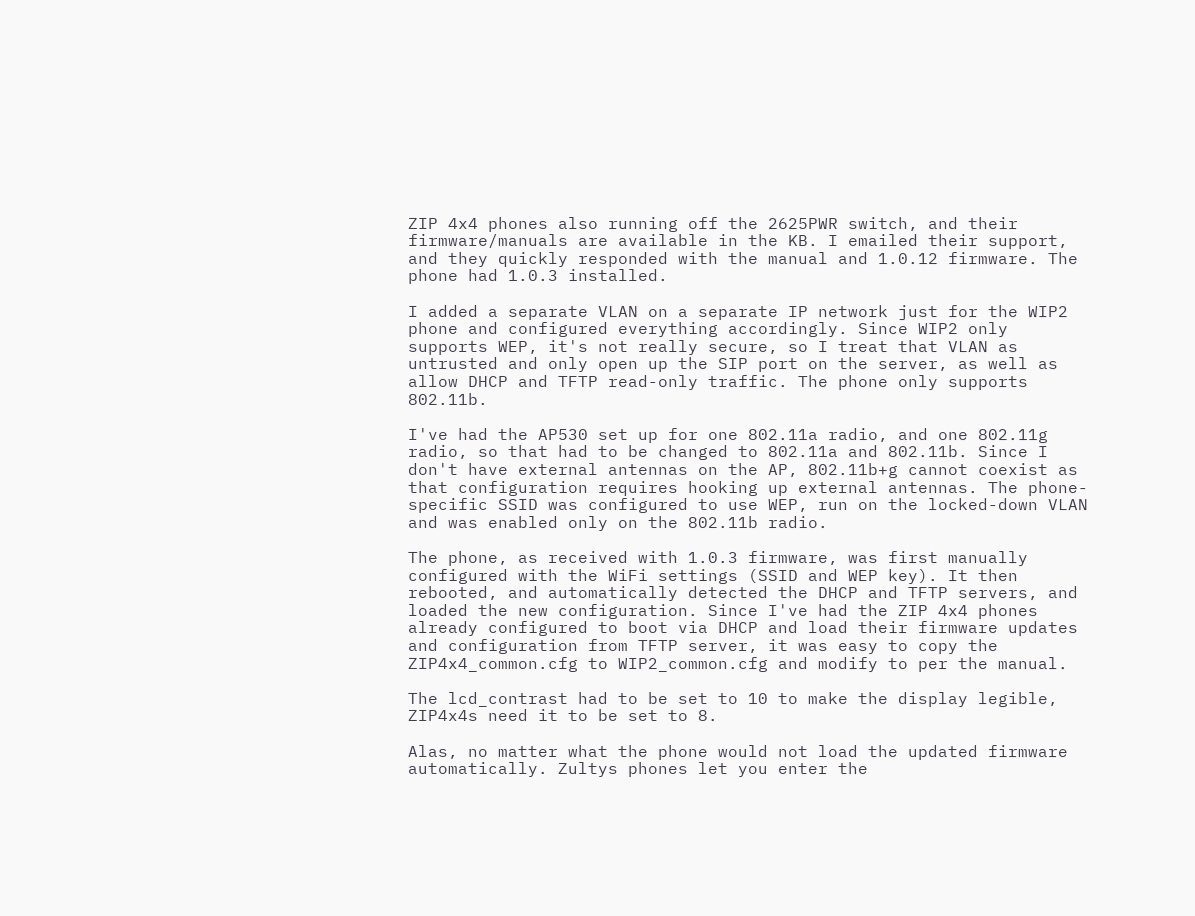ZIP 4x4 phones also running off the 2625PWR switch, and their firmware/manuals are available in the KB. I emailed their support, and they quickly responded with the manual and 1.0.12 firmware. The phone had 1.0.3 installed.

I added a separate VLAN on a separate IP network just for the WIP2 phone and configured everything accordingly. Since WIP2 only supports WEP, it's not really secure, so I treat that VLAN as untrusted and only open up the SIP port on the server, as well as allow DHCP and TFTP read-only traffic. The phone only supports 802.11b.

I've had the AP530 set up for one 802.11a radio, and one 802.11g radio, so that had to be changed to 802.11a and 802.11b. Since I don't have external antennas on the AP, 802.11b+g cannot coexist as that configuration requires hooking up external antennas. The phone-specific SSID was configured to use WEP, run on the locked-down VLAN and was enabled only on the 802.11b radio.

The phone, as received with 1.0.3 firmware, was first manually configured with the WiFi settings (SSID and WEP key). It then rebooted, and automatically detected the DHCP and TFTP servers, and loaded the new configuration. Since I've had the ZIP 4x4 phones already configured to boot via DHCP and load their firmware updates and configuration from TFTP server, it was easy to copy the ZIP4x4_common.cfg to WIP2_common.cfg and modify to per the manual.

The lcd_contrast had to be set to 10 to make the display legible, ZIP4x4s need it to be set to 8.

Alas, no matter what the phone would not load the updated firmware automatically. Zultys phones let you enter the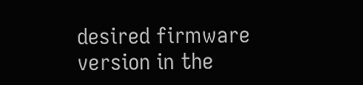desired firmware version in the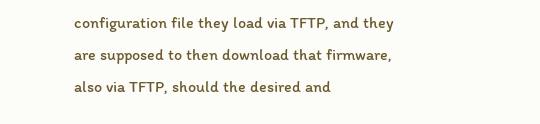configuration file they load via TFTP, and they are supposed to then download that firmware, also via TFTP, should the desired and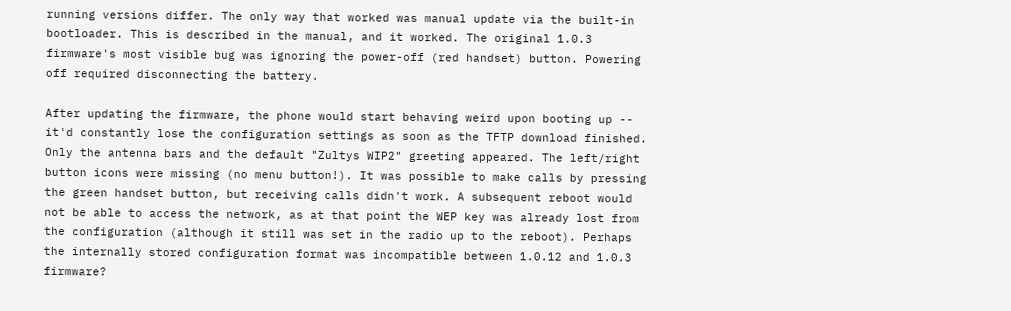running versions differ. The only way that worked was manual update via the built-in bootloader. This is described in the manual, and it worked. The original 1.0.3 firmware's most visible bug was ignoring the power-off (red handset) button. Powering off required disconnecting the battery.

After updating the firmware, the phone would start behaving weird upon booting up -- it'd constantly lose the configuration settings as soon as the TFTP download finished. Only the antenna bars and the default "Zultys WIP2" greeting appeared. The left/right button icons were missing (no menu button!). It was possible to make calls by pressing the green handset button, but receiving calls didn't work. A subsequent reboot would not be able to access the network, as at that point the WEP key was already lost from the configuration (although it still was set in the radio up to the reboot). Perhaps the internally stored configuration format was incompatible between 1.0.12 and 1.0.3 firmware?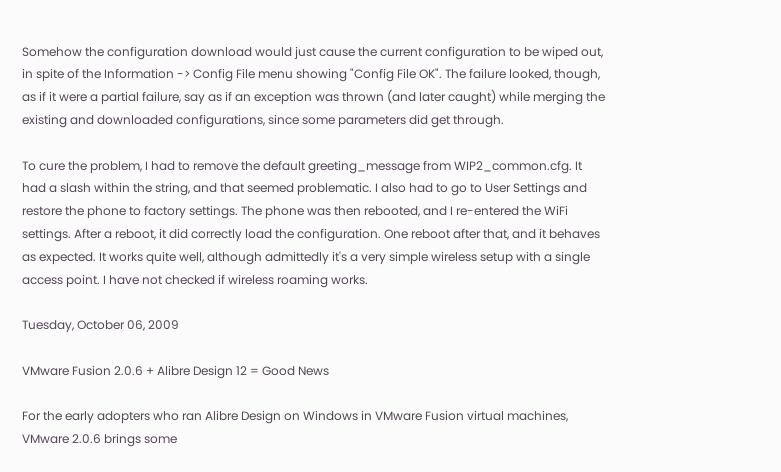Somehow the configuration download would just cause the current configuration to be wiped out, in spite of the Information -> Config File menu showing "Config File OK". The failure looked, though, as if it were a partial failure, say as if an exception was thrown (and later caught) while merging the existing and downloaded configurations, since some parameters did get through.

To cure the problem, I had to remove the default greeting_message from WIP2_common.cfg. It had a slash within the string, and that seemed problematic. I also had to go to User Settings and restore the phone to factory settings. The phone was then rebooted, and I re-entered the WiFi settings. After a reboot, it did correctly load the configuration. One reboot after that, and it behaves as expected. It works quite well, although admittedly it's a very simple wireless setup with a single access point. I have not checked if wireless roaming works.

Tuesday, October 06, 2009

VMware Fusion 2.0.6 + Alibre Design 12 = Good News

For the early adopters who ran Alibre Design on Windows in VMware Fusion virtual machines, VMware 2.0.6 brings some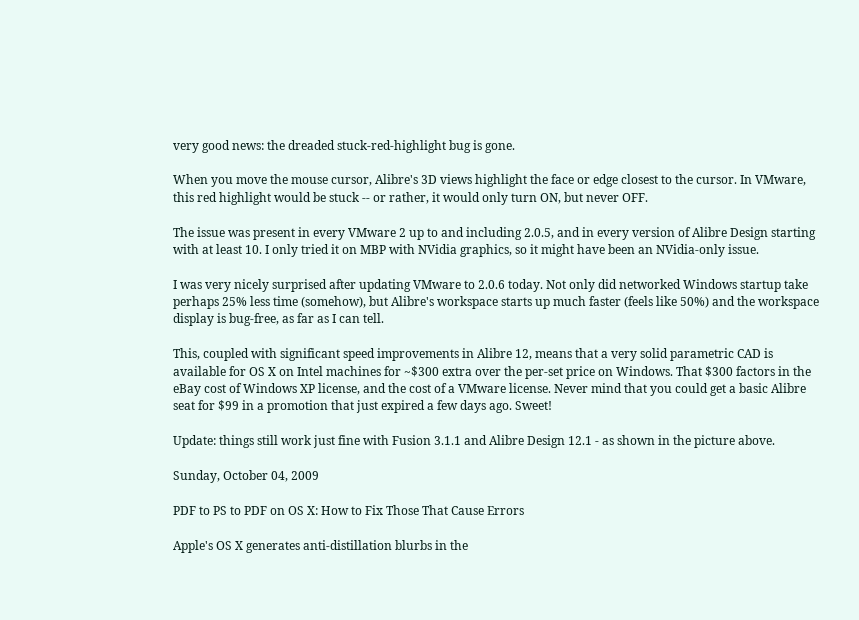very good news: the dreaded stuck-red-highlight bug is gone.

When you move the mouse cursor, Alibre's 3D views highlight the face or edge closest to the cursor. In VMware, this red highlight would be stuck -- or rather, it would only turn ON, but never OFF.

The issue was present in every VMware 2 up to and including 2.0.5, and in every version of Alibre Design starting with at least 10. I only tried it on MBP with NVidia graphics, so it might have been an NVidia-only issue.

I was very nicely surprised after updating VMware to 2.0.6 today. Not only did networked Windows startup take perhaps 25% less time (somehow), but Alibre's workspace starts up much faster (feels like 50%) and the workspace display is bug-free, as far as I can tell.

This, coupled with significant speed improvements in Alibre 12, means that a very solid parametric CAD is available for OS X on Intel machines for ~$300 extra over the per-set price on Windows. That $300 factors in the eBay cost of Windows XP license, and the cost of a VMware license. Never mind that you could get a basic Alibre seat for $99 in a promotion that just expired a few days ago. Sweet!

Update: things still work just fine with Fusion 3.1.1 and Alibre Design 12.1 - as shown in the picture above.

Sunday, October 04, 2009

PDF to PS to PDF on OS X: How to Fix Those That Cause Errors

Apple's OS X generates anti-distillation blurbs in the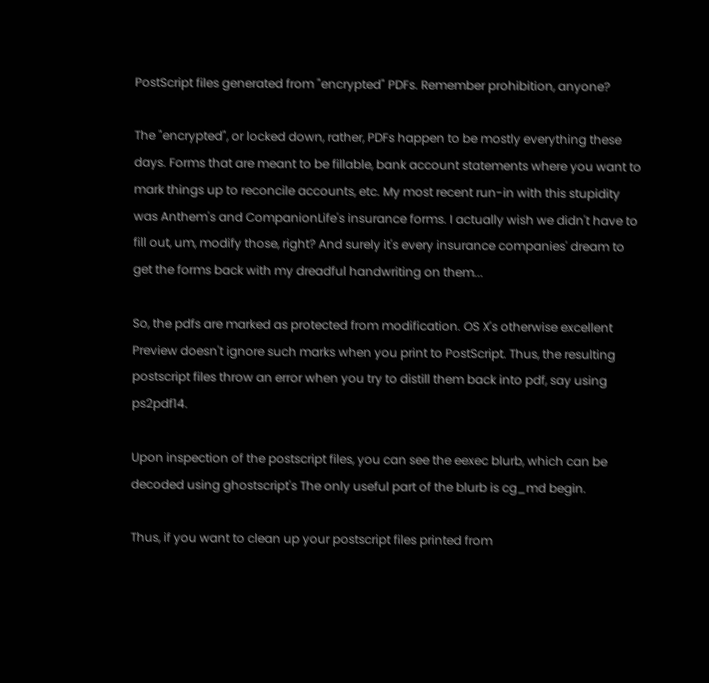PostScript files generated from "encrypted" PDFs. Remember prohibition, anyone?

The "encrypted", or locked down, rather, PDFs happen to be mostly everything these days. Forms that are meant to be fillable, bank account statements where you want to mark things up to reconcile accounts, etc. My most recent run-in with this stupidity was Anthem's and CompanionLife's insurance forms. I actually wish we didn't have to fill out, um, modify those, right? And surely it's every insurance companies' dream to get the forms back with my dreadful handwriting on them...

So, the pdfs are marked as protected from modification. OS X's otherwise excellent Preview doesn't ignore such marks when you print to PostScript. Thus, the resulting postscript files throw an error when you try to distill them back into pdf, say using ps2pdf14.

Upon inspection of the postscript files, you can see the eexec blurb, which can be decoded using ghostscript's The only useful part of the blurb is cg_md begin.

Thus, if you want to clean up your postscript files printed from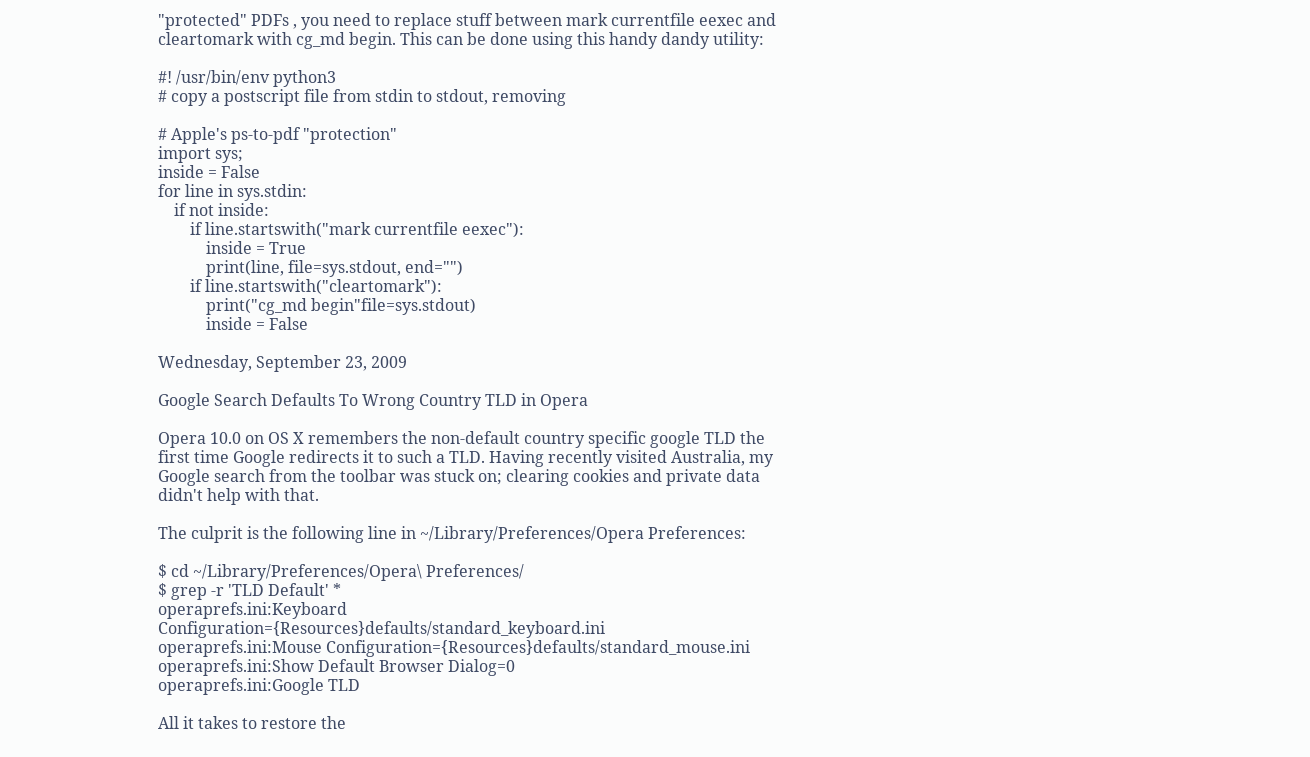"protected" PDFs , you need to replace stuff between mark currentfile eexec and cleartomark with cg_md begin. This can be done using this handy dandy utility:

#! /usr/bin/env python3
# copy a postscript file from stdin to stdout, removing

# Apple's ps-to-pdf "protection"
import sys;
inside = False
for line in sys.stdin:
    if not inside:
        if line.startswith("mark currentfile eexec"):
            inside = True
            print(line, file=sys.stdout, end="")
        if line.startswith("cleartomark"):
            print("cg_md begin"file=sys.stdout)
            inside = False

Wednesday, September 23, 2009

Google Search Defaults To Wrong Country TLD in Opera

Opera 10.0 on OS X remembers the non-default country specific google TLD the first time Google redirects it to such a TLD. Having recently visited Australia, my Google search from the toolbar was stuck on; clearing cookies and private data didn't help with that.

The culprit is the following line in ~/Library/Preferences/Opera Preferences:

$ cd ~/Library/Preferences/Opera\ Preferences/
$ grep -r 'TLD Default' *
operaprefs.ini:Keyboard Configuration={Resources}defaults/standard_keyboard.ini
operaprefs.ini:Mouse Configuration={Resources}defaults/standard_mouse.ini
operaprefs.ini:Show Default Browser Dialog=0
operaprefs.ini:Google TLD

All it takes to restore the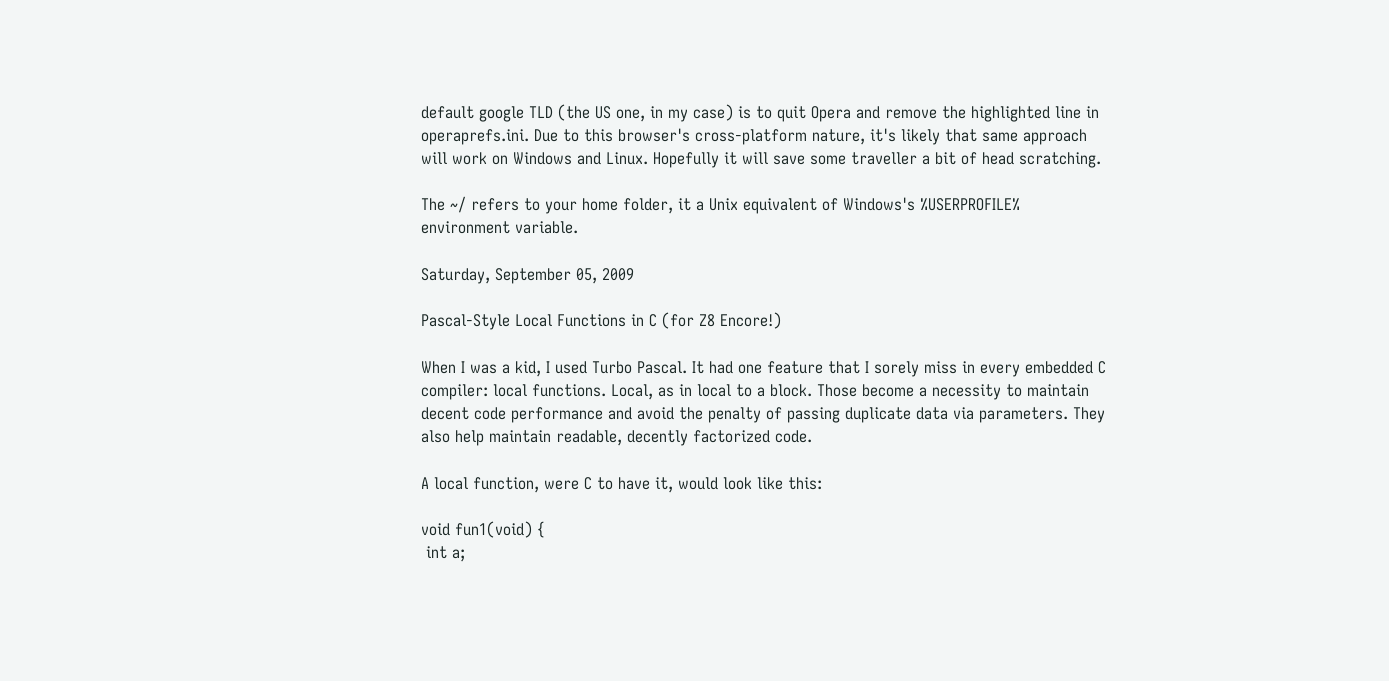default google TLD (the US one, in my case) is to quit Opera and remove the highlighted line in operaprefs.ini. Due to this browser's cross-platform nature, it's likely that same approach will work on Windows and Linux. Hopefully it will save some traveller a bit of head scratching.

The ~/ refers to your home folder, it a Unix equivalent of Windows's %USERPROFILE% environment variable.

Saturday, September 05, 2009

Pascal-Style Local Functions in C (for Z8 Encore!)

When I was a kid, I used Turbo Pascal. It had one feature that I sorely miss in every embedded C compiler: local functions. Local, as in local to a block. Those become a necessity to maintain decent code performance and avoid the penalty of passing duplicate data via parameters. They also help maintain readable, decently factorized code.

A local function, were C to have it, would look like this:

void fun1(void) {
 int a;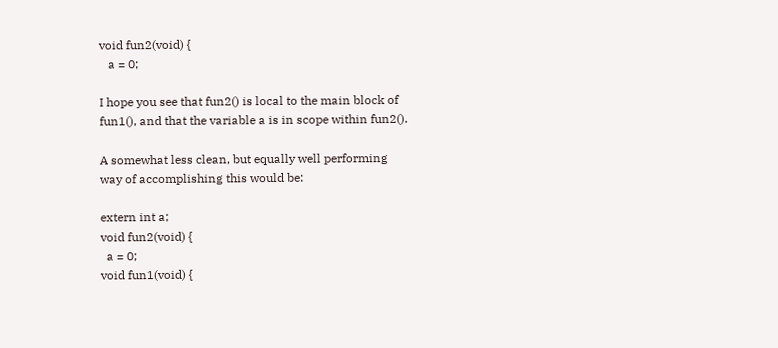void fun2(void) {
   a = 0;

I hope you see that fun2() is local to the main block of fun1(), and that the variable a is in scope within fun2().

A somewhat less clean, but equally well performing way of accomplishing this would be:

extern int a;
void fun2(void) {
  a = 0;
void fun1(void) {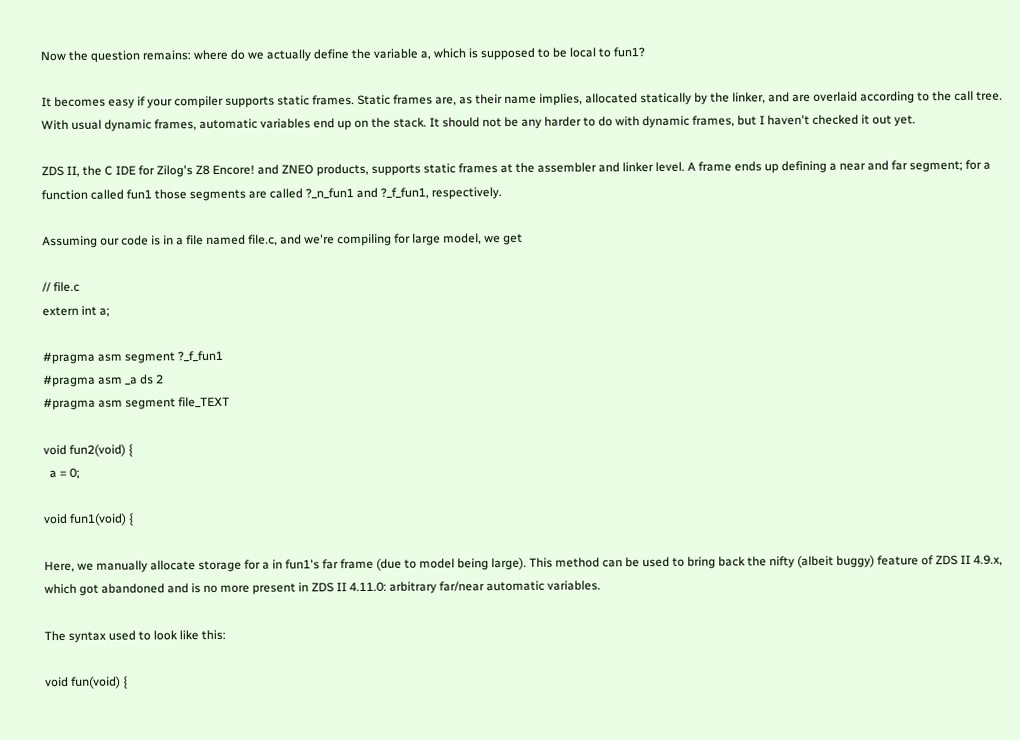Now the question remains: where do we actually define the variable a, which is supposed to be local to fun1?

It becomes easy if your compiler supports static frames. Static frames are, as their name implies, allocated statically by the linker, and are overlaid according to the call tree. With usual dynamic frames, automatic variables end up on the stack. It should not be any harder to do with dynamic frames, but I haven't checked it out yet.

ZDS II, the C IDE for Zilog's Z8 Encore! and ZNEO products, supports static frames at the assembler and linker level. A frame ends up defining a near and far segment; for a function called fun1 those segments are called ?_n_fun1 and ?_f_fun1, respectively.

Assuming our code is in a file named file.c, and we're compiling for large model, we get

// file.c
extern int a;

#pragma asm segment ?_f_fun1
#pragma asm _a ds 2
#pragma asm segment file_TEXT

void fun2(void) {
  a = 0;

void fun1(void) {

Here, we manually allocate storage for a in fun1's far frame (due to model being large). This method can be used to bring back the nifty (albeit buggy) feature of ZDS II 4.9.x, which got abandoned and is no more present in ZDS II 4.11.0: arbitrary far/near automatic variables.

The syntax used to look like this:

void fun(void) {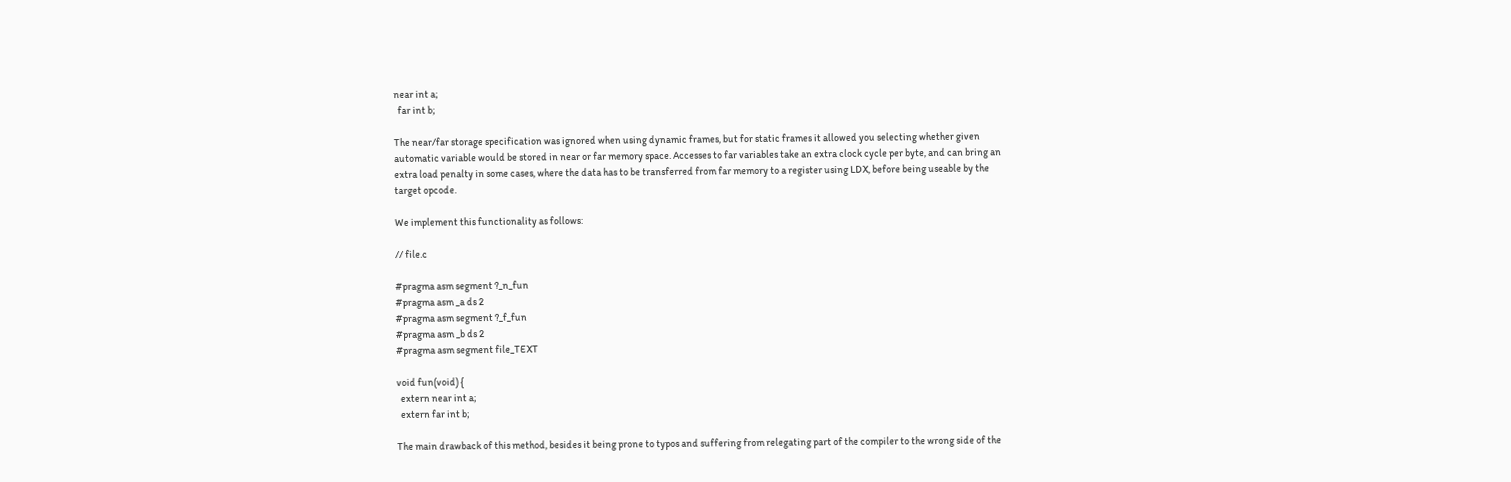near int a;
  far int b;

The near/far storage specification was ignored when using dynamic frames, but for static frames it allowed you selecting whether given automatic variable would be stored in near or far memory space. Accesses to far variables take an extra clock cycle per byte, and can bring an extra load penalty in some cases, where the data has to be transferred from far memory to a register using LDX, before being useable by the target opcode.

We implement this functionality as follows:

// file.c

#pragma asm segment ?_n_fun
#pragma asm _a ds 2
#pragma asm segment ?_f_fun
#pragma asm _b ds 2
#pragma asm segment file_TEXT

void fun(void) {
  extern near int a;
  extern far int b;

The main drawback of this method, besides it being prone to typos and suffering from relegating part of the compiler to the wrong side of the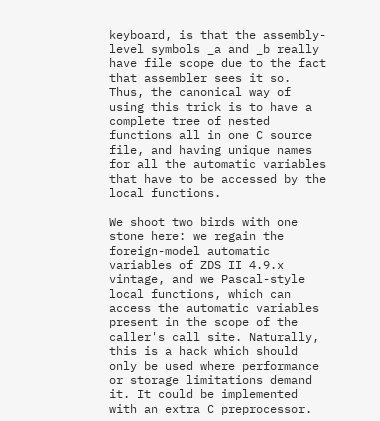keyboard, is that the assembly-level symbols _a and _b really have file scope due to the fact that assembler sees it so. Thus, the canonical way of using this trick is to have a complete tree of nested functions all in one C source file, and having unique names for all the automatic variables that have to be accessed by the local functions.

We shoot two birds with one stone here: we regain the foreign-model automatic variables of ZDS II 4.9.x vintage, and we Pascal-style local functions, which can access the automatic variables present in the scope of the caller's call site. Naturally, this is a hack which should only be used where performance or storage limitations demand it. It could be implemented with an extra C preprocessor.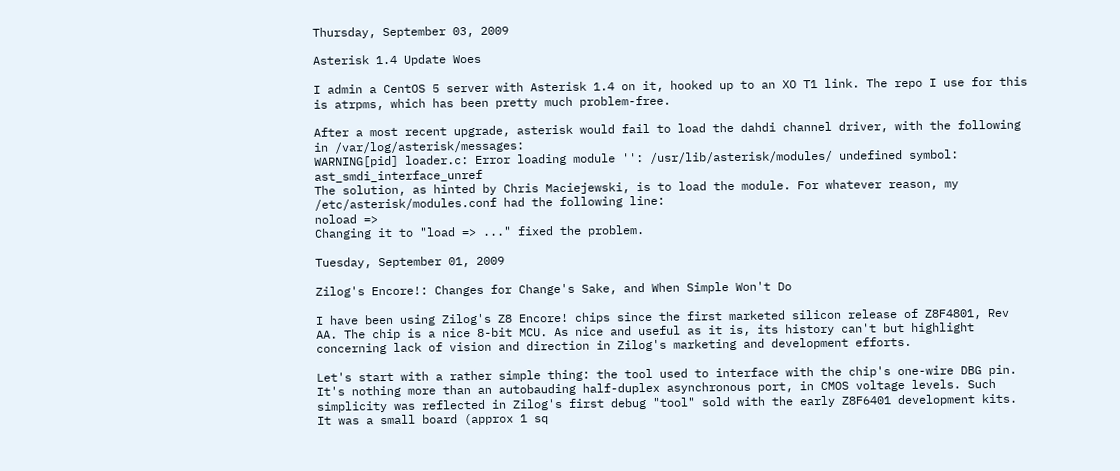Thursday, September 03, 2009

Asterisk 1.4 Update Woes

I admin a CentOS 5 server with Asterisk 1.4 on it, hooked up to an XO T1 link. The repo I use for this is atrpms, which has been pretty much problem-free.

After a most recent upgrade, asterisk would fail to load the dahdi channel driver, with the following in /var/log/asterisk/messages:
WARNING[pid] loader.c: Error loading module '': /usr/lib/asterisk/modules/ undefined symbol: ast_smdi_interface_unref
The solution, as hinted by Chris Maciejewski, is to load the module. For whatever reason, my /etc/asterisk/modules.conf had the following line:
noload =>
Changing it to "load => ..." fixed the problem.

Tuesday, September 01, 2009

Zilog's Encore!: Changes for Change's Sake, and When Simple Won't Do

I have been using Zilog's Z8 Encore! chips since the first marketed silicon release of Z8F4801, Rev AA. The chip is a nice 8-bit MCU. As nice and useful as it is, its history can't but highlight concerning lack of vision and direction in Zilog's marketing and development efforts.

Let's start with a rather simple thing: the tool used to interface with the chip's one-wire DBG pin. It's nothing more than an autobauding half-duplex asynchronous port, in CMOS voltage levels. Such simplicity was reflected in Zilog's first debug "tool" sold with the early Z8F6401 development kits. It was a small board (approx 1 sq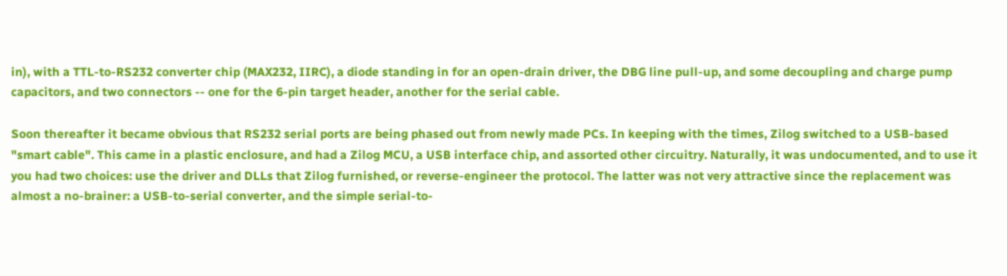in), with a TTL-to-RS232 converter chip (MAX232, IIRC), a diode standing in for an open-drain driver, the DBG line pull-up, and some decoupling and charge pump capacitors, and two connectors -- one for the 6-pin target header, another for the serial cable.

Soon thereafter it became obvious that RS232 serial ports are being phased out from newly made PCs. In keeping with the times, Zilog switched to a USB-based "smart cable". This came in a plastic enclosure, and had a Zilog MCU, a USB interface chip, and assorted other circuitry. Naturally, it was undocumented, and to use it you had two choices: use the driver and DLLs that Zilog furnished, or reverse-engineer the protocol. The latter was not very attractive since the replacement was almost a no-brainer: a USB-to-serial converter, and the simple serial-to-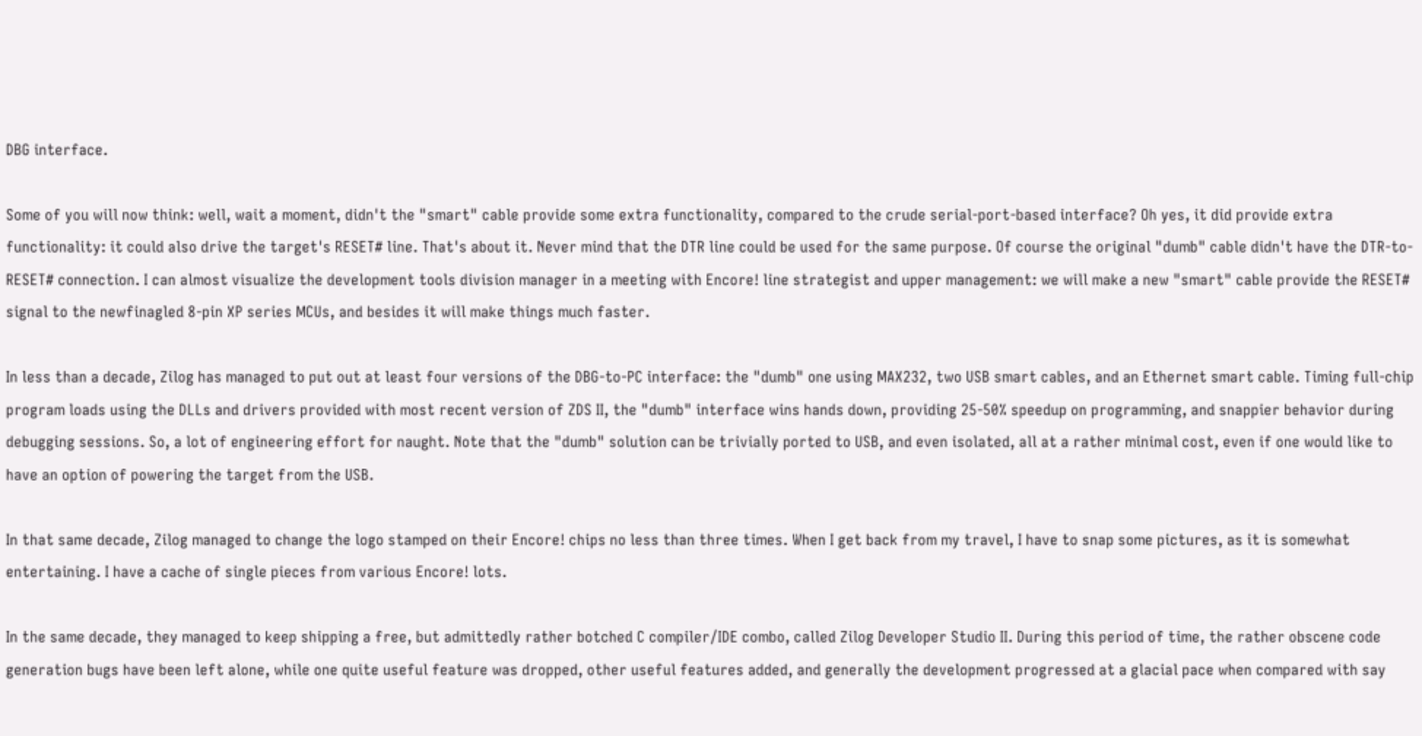DBG interface.

Some of you will now think: well, wait a moment, didn't the "smart" cable provide some extra functionality, compared to the crude serial-port-based interface? Oh yes, it did provide extra functionality: it could also drive the target's RESET# line. That's about it. Never mind that the DTR line could be used for the same purpose. Of course the original "dumb" cable didn't have the DTR-to-RESET# connection. I can almost visualize the development tools division manager in a meeting with Encore! line strategist and upper management: we will make a new "smart" cable provide the RESET# signal to the newfinagled 8-pin XP series MCUs, and besides it will make things much faster.

In less than a decade, Zilog has managed to put out at least four versions of the DBG-to-PC interface: the "dumb" one using MAX232, two USB smart cables, and an Ethernet smart cable. Timing full-chip program loads using the DLLs and drivers provided with most recent version of ZDS II, the "dumb" interface wins hands down, providing 25-50% speedup on programming, and snappier behavior during debugging sessions. So, a lot of engineering effort for naught. Note that the "dumb" solution can be trivially ported to USB, and even isolated, all at a rather minimal cost, even if one would like to have an option of powering the target from the USB.

In that same decade, Zilog managed to change the logo stamped on their Encore! chips no less than three times. When I get back from my travel, I have to snap some pictures, as it is somewhat entertaining. I have a cache of single pieces from various Encore! lots.

In the same decade, they managed to keep shipping a free, but admittedly rather botched C compiler/IDE combo, called Zilog Developer Studio II. During this period of time, the rather obscene code generation bugs have been left alone, while one quite useful feature was dropped, other useful features added, and generally the development progressed at a glacial pace when compared with say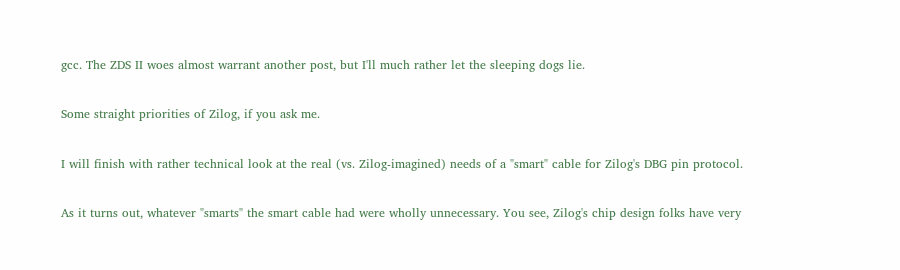gcc. The ZDS II woes almost warrant another post, but I'll much rather let the sleeping dogs lie.

Some straight priorities of Zilog, if you ask me.

I will finish with rather technical look at the real (vs. Zilog-imagined) needs of a "smart" cable for Zilog's DBG pin protocol.

As it turns out, whatever "smarts" the smart cable had were wholly unnecessary. You see, Zilog's chip design folks have very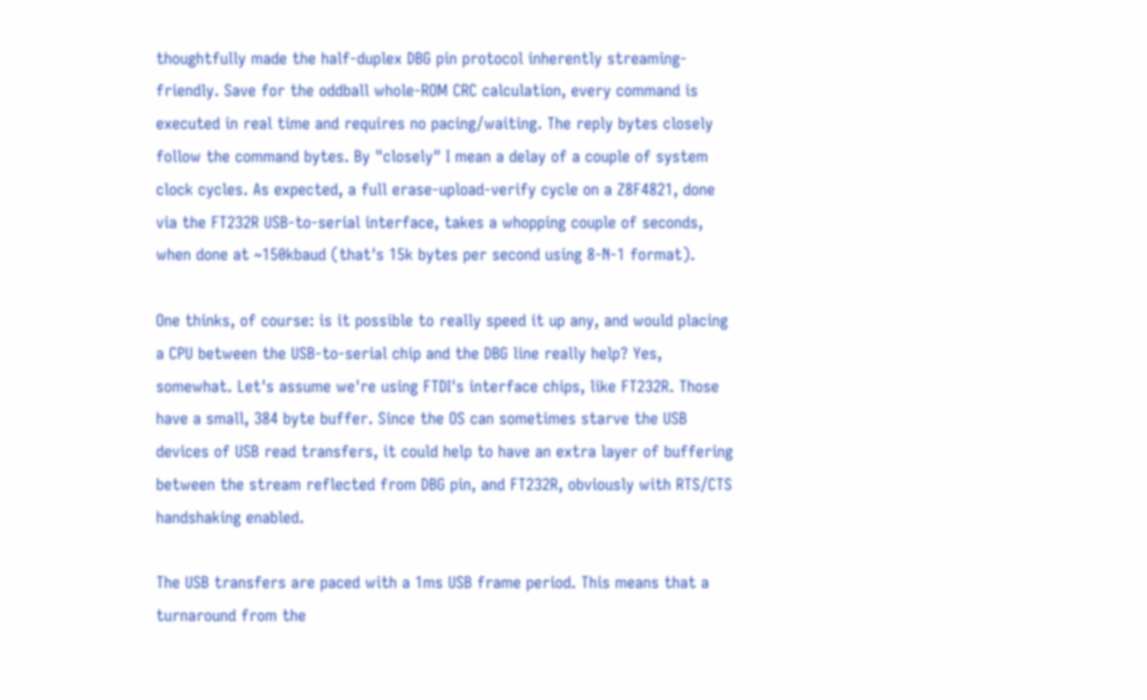thoughtfully made the half-duplex DBG pin protocol inherently streaming-friendly. Save for the oddball whole-ROM CRC calculation, every command is executed in real time and requires no pacing/waiting. The reply bytes closely follow the command bytes. By "closely" I mean a delay of a couple of system clock cycles. As expected, a full erase-upload-verify cycle on a Z8F4821, done via the FT232R USB-to-serial interface, takes a whopping couple of seconds, when done at ~150kbaud (that's 15k bytes per second using 8-N-1 format).

One thinks, of course: is it possible to really speed it up any, and would placing a CPU between the USB-to-serial chip and the DBG line really help? Yes, somewhat. Let's assume we're using FTDI's interface chips, like FT232R. Those have a small, 384 byte buffer. Since the OS can sometimes starve the USB devices of USB read transfers, it could help to have an extra layer of buffering between the stream reflected from DBG pin, and FT232R, obviously with RTS/CTS handshaking enabled.

The USB transfers are paced with a 1ms USB frame period. This means that a turnaround from the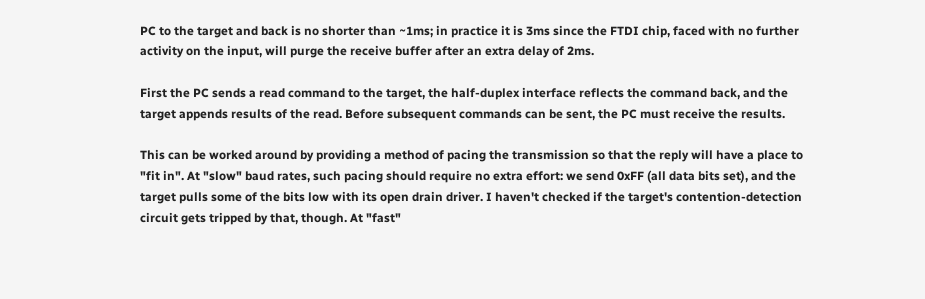PC to the target and back is no shorter than ~1ms; in practice it is 3ms since the FTDI chip, faced with no further activity on the input, will purge the receive buffer after an extra delay of 2ms.

First the PC sends a read command to the target, the half-duplex interface reflects the command back, and the target appends results of the read. Before subsequent commands can be sent, the PC must receive the results.

This can be worked around by providing a method of pacing the transmission so that the reply will have a place to "fit in". At "slow" baud rates, such pacing should require no extra effort: we send 0xFF (all data bits set), and the target pulls some of the bits low with its open drain driver. I haven't checked if the target's contention-detection circuit gets tripped by that, though. At "fast"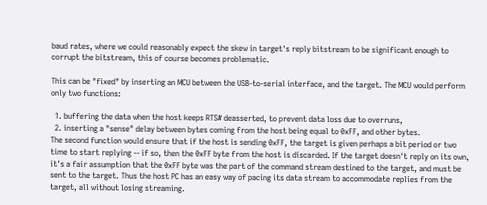baud rates, where we could reasonably expect the skew in target's reply bitstream to be significant enough to corrupt the bitstream, this of course becomes problematic.

This can be "fixed" by inserting an MCU between the USB-to-serial interface, and the target. The MCU would perform only two functions:

  1. buffering the data when the host keeps RTS# deasserted, to prevent data loss due to overruns,
  2. inserting a "sense" delay between bytes coming from the host being equal to 0xFF, and other bytes.
The second function would ensure that if the host is sending 0xFF, the target is given perhaps a bit period or two time to start replying -- if so, then the 0xFF byte from the host is discarded. If the target doesn't reply on its own, it's a fair assumption that the 0xFF byte was the part of the command stream destined to the target, and must be sent to the target. Thus the host PC has an easy way of pacing its data stream to accommodate replies from the target, all without losing streaming.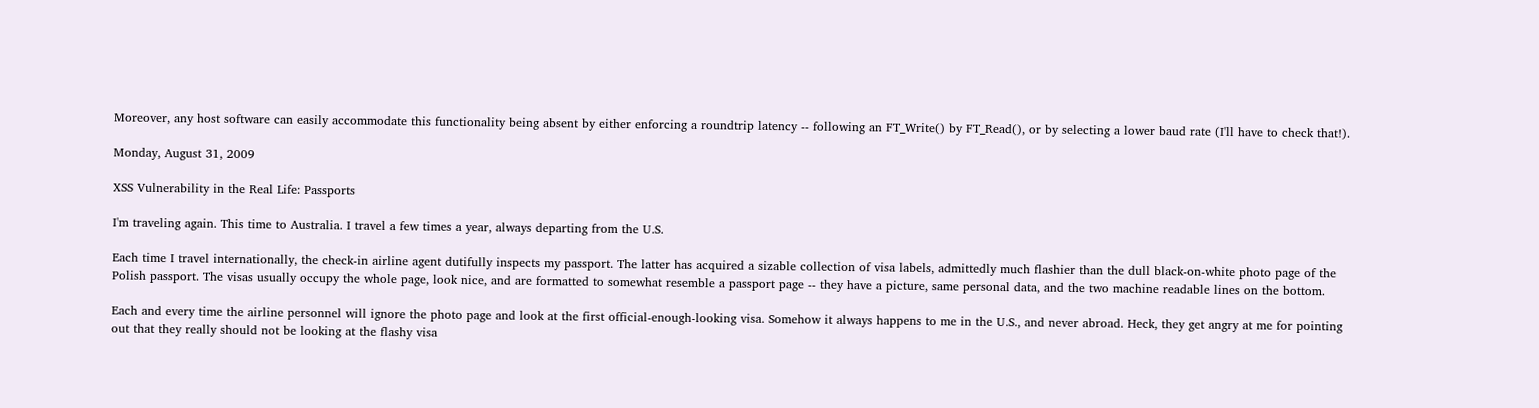Moreover, any host software can easily accommodate this functionality being absent by either enforcing a roundtrip latency -- following an FT_Write() by FT_Read(), or by selecting a lower baud rate (I'll have to check that!).

Monday, August 31, 2009

XSS Vulnerability in the Real Life: Passports

I'm traveling again. This time to Australia. I travel a few times a year, always departing from the U.S.

Each time I travel internationally, the check-in airline agent dutifully inspects my passport. The latter has acquired a sizable collection of visa labels, admittedly much flashier than the dull black-on-white photo page of the Polish passport. The visas usually occupy the whole page, look nice, and are formatted to somewhat resemble a passport page -- they have a picture, same personal data, and the two machine readable lines on the bottom.

Each and every time the airline personnel will ignore the photo page and look at the first official-enough-looking visa. Somehow it always happens to me in the U.S., and never abroad. Heck, they get angry at me for pointing out that they really should not be looking at the flashy visa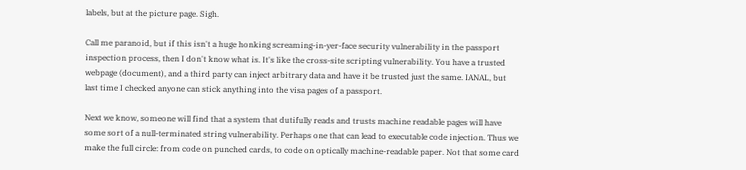labels, but at the picture page. Sigh.

Call me paranoid, but if this isn't a huge honking screaming-in-yer-face security vulnerability in the passport inspection process, then I don't know what is. It's like the cross-site scripting vulnerability. You have a trusted webpage (document), and a third party can inject arbitrary data and have it be trusted just the same. IANAL, but last time I checked anyone can stick anything into the visa pages of a passport.

Next we know, someone will find that a system that dutifully reads and trusts machine readable pages will have some sort of a null-terminated string vulnerability. Perhaps one that can lead to executable code injection. Thus we make the full circle: from code on punched cards, to code on optically machine-readable paper. Not that some card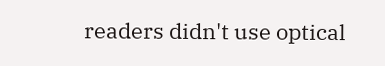readers didn't use optical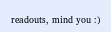readouts, mind you :)